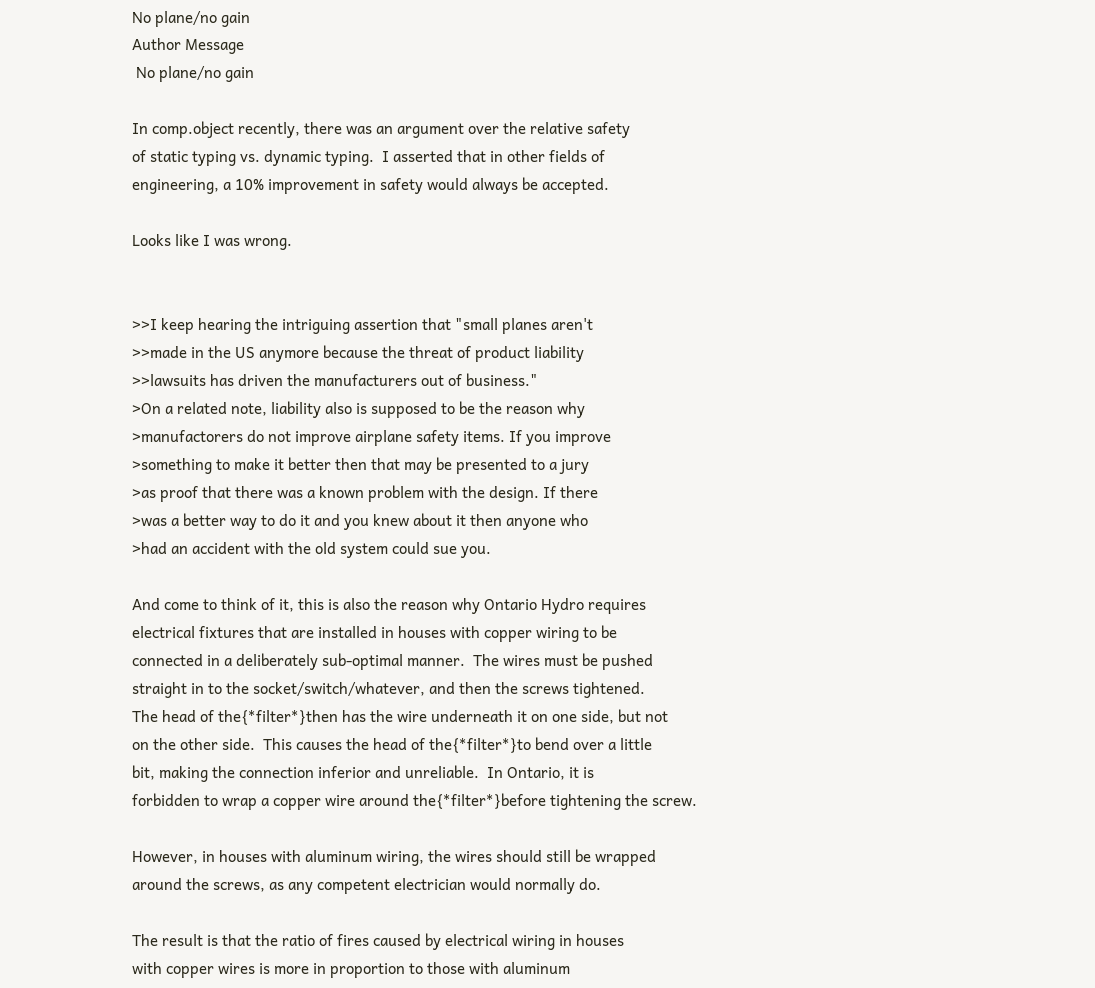No plane/no gain
Author Message
 No plane/no gain

In comp.object recently, there was an argument over the relative safety
of static typing vs. dynamic typing.  I asserted that in other fields of
engineering, a 10% improvement in safety would always be accepted.

Looks like I was wrong.


>>I keep hearing the intriguing assertion that "small planes aren't
>>made in the US anymore because the threat of product liability
>>lawsuits has driven the manufacturers out of business."
>On a related note, liability also is supposed to be the reason why
>manufactorers do not improve airplane safety items. If you improve
>something to make it better then that may be presented to a jury
>as proof that there was a known problem with the design. If there
>was a better way to do it and you knew about it then anyone who
>had an accident with the old system could sue you.

And come to think of it, this is also the reason why Ontario Hydro requires
electrical fixtures that are installed in houses with copper wiring to be
connected in a deliberately sub-optimal manner.  The wires must be pushed
straight in to the socket/switch/whatever, and then the screws tightened.
The head of the{*filter*}then has the wire underneath it on one side, but not
on the other side.  This causes the head of the{*filter*}to bend over a little
bit, making the connection inferior and unreliable.  In Ontario, it is
forbidden to wrap a copper wire around the{*filter*}before tightening the screw.

However, in houses with aluminum wiring, the wires should still be wrapped
around the screws, as any competent electrician would normally do.

The result is that the ratio of fires caused by electrical wiring in houses
with copper wires is more in proportion to those with aluminum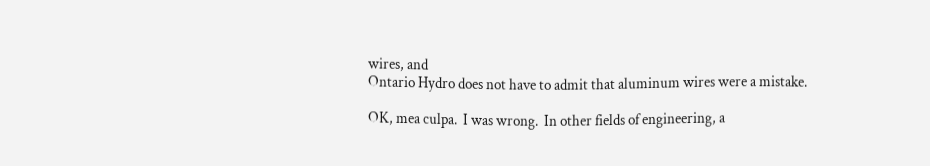wires, and
Ontario Hydro does not have to admit that aluminum wires were a mistake.

OK, mea culpa.  I was wrong.  In other fields of engineering, a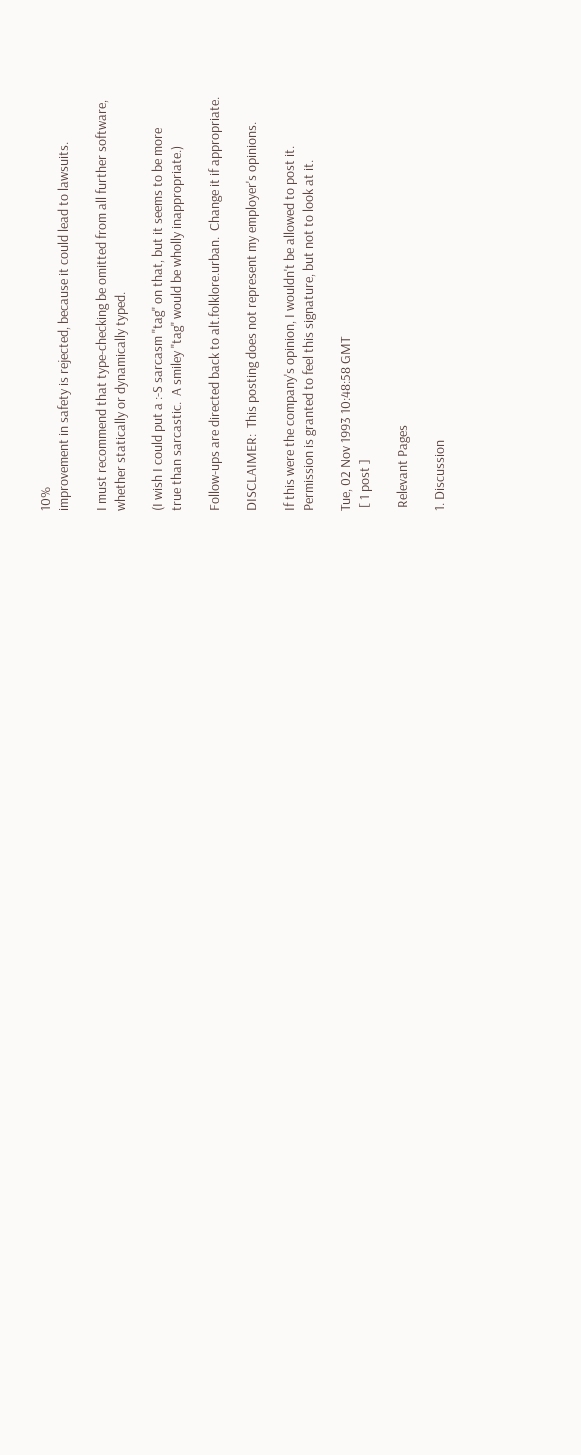10%
improvement in safety is rejected, because it could lead to lawsuits.

I must recommend that type-checking be omitted from all further software,
whether statically or dynamically typed.

(I wish I could put a :-S sarcasm "tag" on that, but it seems to be more
true than sarcastic.  A smiley "tag" would be wholly inappropriate.)

Follow-ups are directed back to alt.folklore.urban.  Change it if appropriate.

DISCLAIMER:  This posting does not represent my employer's opinions.

If this were the company's opinion, I wouldn't be allowed to post it.
Permission is granted to feel this signature, but not to look at it.

Tue, 02 Nov 1993 10:48:58 GMT
 [ 1 post ]

 Relevant Pages

1. Discussion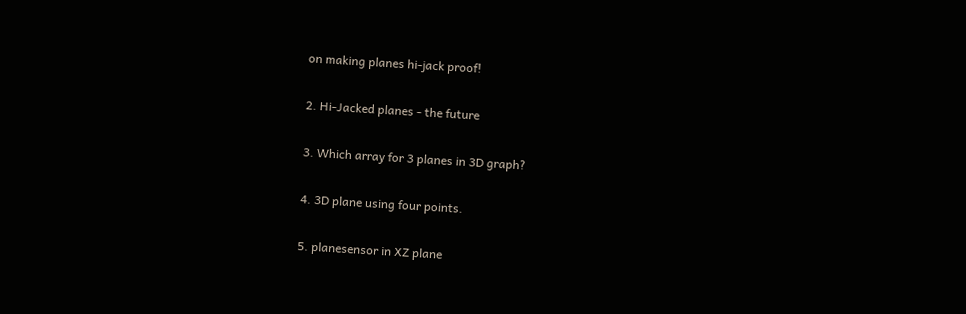on making planes hi-jack proof!

2. Hi-Jacked planes - the future

3. Which array for 3 planes in 3D graph?

4. 3D plane using four points.

5. planesensor in XZ plane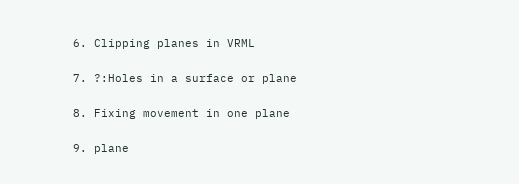6. Clipping planes in VRML

7. ?:Holes in a surface or plane

8. Fixing movement in one plane

9. plane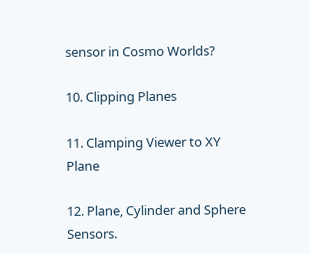sensor in Cosmo Worlds?

10. Clipping Planes

11. Clamping Viewer to XY Plane

12. Plane, Cylinder and Sphere Sensors.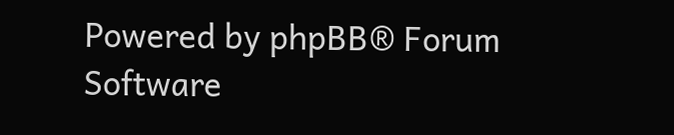Powered by phpBB® Forum Software